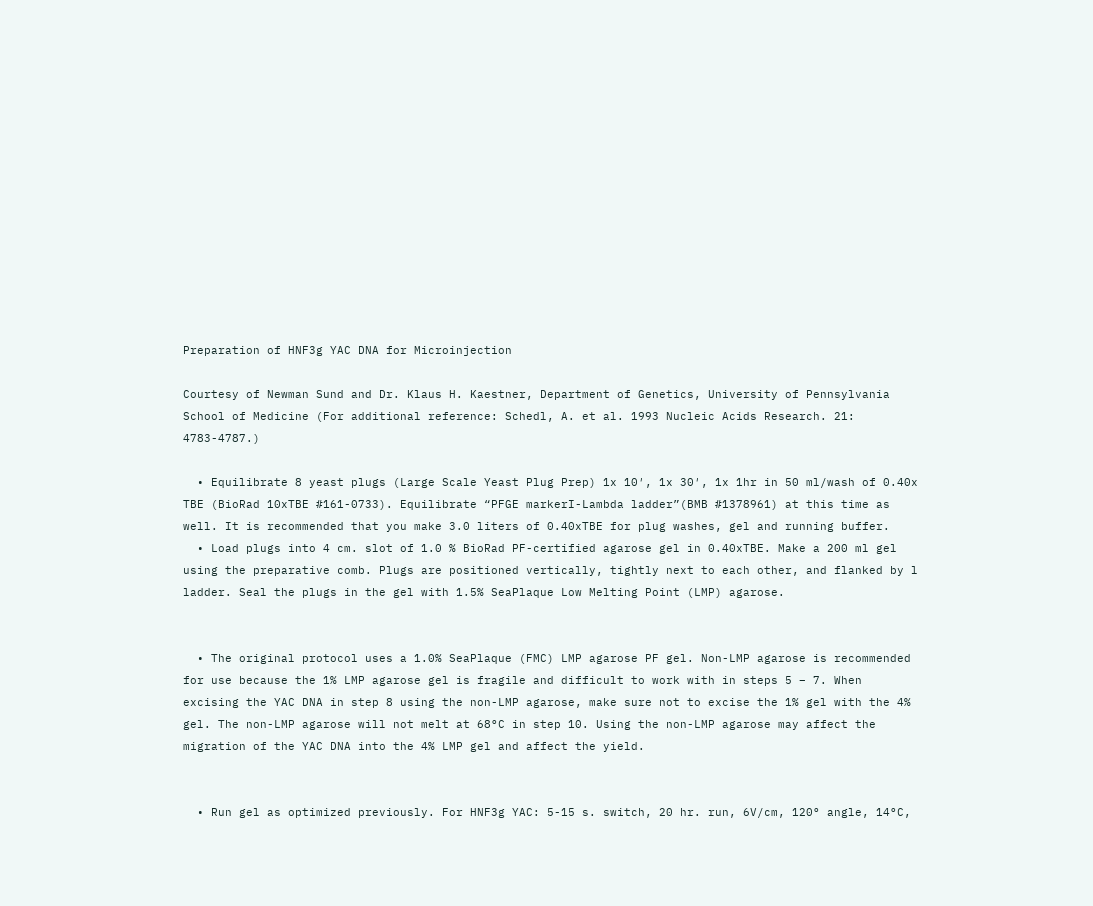Preparation of HNF3g YAC DNA for Microinjection

Courtesy of Newman Sund and Dr. Klaus H. Kaestner, Department of Genetics, University of Pennsylvania School of Medicine (For additional reference: Schedl, A. et al. 1993 Nucleic Acids Research. 21: 4783-4787.)

  • Equilibrate 8 yeast plugs (Large Scale Yeast Plug Prep) 1x 10′, 1x 30′, 1x 1hr in 50 ml/wash of 0.40x TBE (BioRad 10xTBE #161-0733). Equilibrate “PFGE markerI-Lambda ladder”(BMB #1378961) at this time as well. It is recommended that you make 3.0 liters of 0.40xTBE for plug washes, gel and running buffer.
  • Load plugs into 4 cm. slot of 1.0 % BioRad PF-certified agarose gel in 0.40xTBE. Make a 200 ml gel using the preparative comb. Plugs are positioned vertically, tightly next to each other, and flanked by l ladder. Seal the plugs in the gel with 1.5% SeaPlaque Low Melting Point (LMP) agarose.


  • The original protocol uses a 1.0% SeaPlaque (FMC) LMP agarose PF gel. Non-LMP agarose is recommended for use because the 1% LMP agarose gel is fragile and difficult to work with in steps 5 – 7. When excising the YAC DNA in step 8 using the non-LMP agarose, make sure not to excise the 1% gel with the 4% gel. The non-LMP agarose will not melt at 68°C in step 10. Using the non-LMP agarose may affect the migration of the YAC DNA into the 4% LMP gel and affect the yield.


  • Run gel as optimized previously. For HNF3g YAC: 5-15 s. switch, 20 hr. run, 6V/cm, 120° angle, 14°C,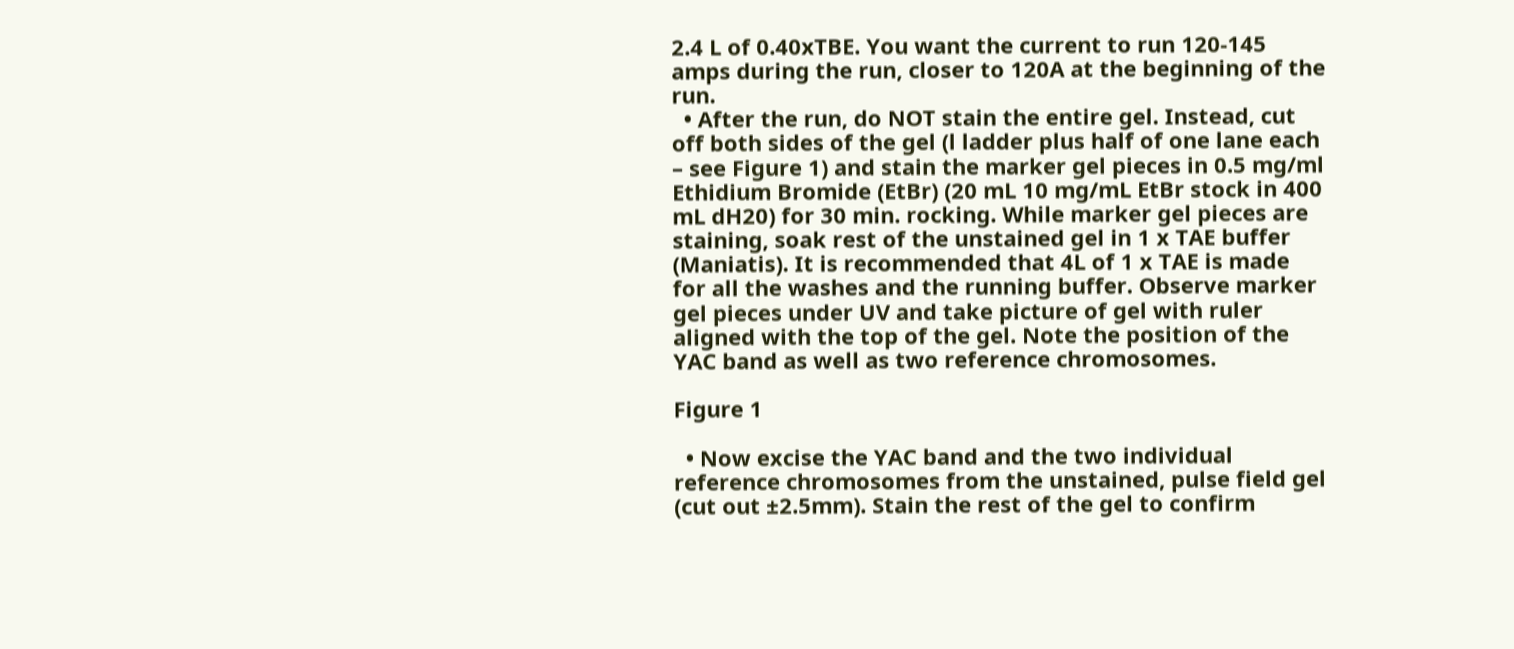2.4 L of 0.40xTBE. You want the current to run 120-145 amps during the run, closer to 120A at the beginning of the run.
  • After the run, do NOT stain the entire gel. Instead, cut off both sides of the gel (l ladder plus half of one lane each – see Figure 1) and stain the marker gel pieces in 0.5 mg/ml Ethidium Bromide (EtBr) (20 mL 10 mg/mL EtBr stock in 400 mL dH20) for 30 min. rocking. While marker gel pieces are staining, soak rest of the unstained gel in 1 x TAE buffer (Maniatis). It is recommended that 4L of 1 x TAE is made for all the washes and the running buffer. Observe marker gel pieces under UV and take picture of gel with ruler aligned with the top of the gel. Note the position of the YAC band as well as two reference chromosomes.

Figure 1

  • Now excise the YAC band and the two individual reference chromosomes from the unstained, pulse field gel (cut out ±2.5mm). Stain the rest of the gel to confirm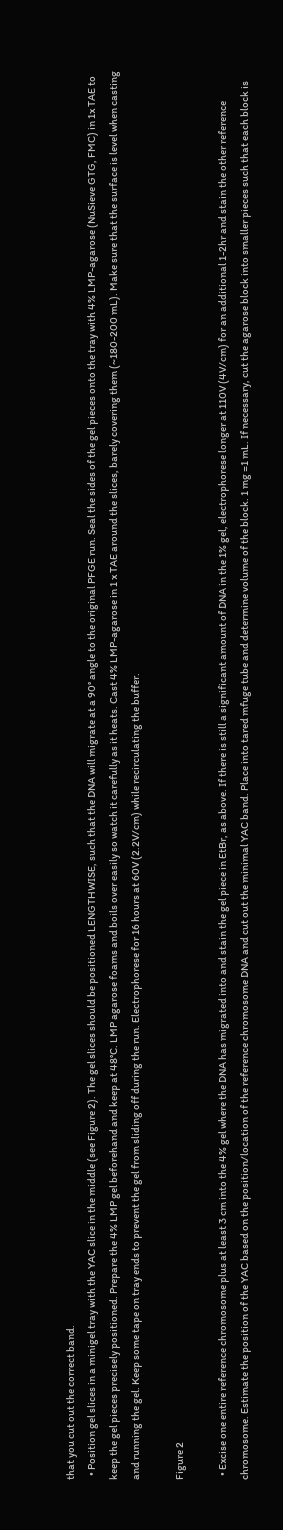that you cut out the correct band.
  • Position gel slices in a minigel tray with the YAC slice in the middle (see Figure 2). The gel slices should be positioned LENGTHWISE, such that the DNA will migrate at a 90° angle to the original PFGE run. Seal the sides of the gel pieces onto the tray with 4% LMP-agarose (NuSieve GTG, FMC) in 1x TAE to keep the gel pieces precisely positioned. Prepare the 4% LMP gel beforehand and keep at 48°C. LMP agarose foams and boils over easily so watch it carefully as it heats. Cast 4% LMP-agarose in 1 x TAE around the slices, barely covering them (~180-200 mL). Make sure that the surface is level when casting and running the gel. Keep some tape on tray ends to prevent the gel from sliding off during the run. Electrophorese for 16 hours at 60V (2.2V/cm) while recirculating the buffer.

Figure 2

  • Excise one entire reference chromosome plus at least 3 cm into the 4% gel where the DNA has migrated into and stain the gel piece in EtBr, as above. If there is still a significant amount of DNA in the 1% gel, electrophorese longer at 110V (4V/cm) for an additional 1-2hr and stain the other reference chromosome. Estimate the position of the YAC based on the position/location of the reference chromosome DNA and cut out the minimal YAC band. Place into tared mfuge tube and determine volume of the block. 1 mg =1 mL. If necessary, cut the agarose block into smaller pieces such that each block is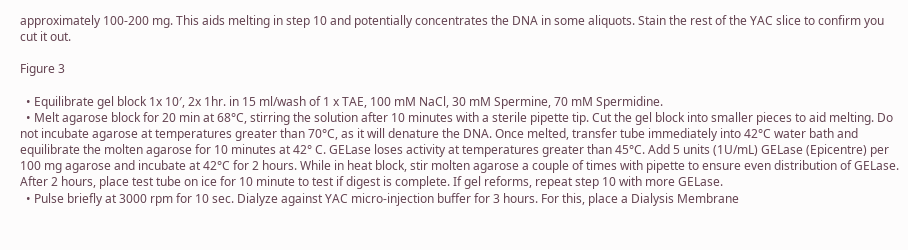approximately 100-200 mg. This aids melting in step 10 and potentially concentrates the DNA in some aliquots. Stain the rest of the YAC slice to confirm you cut it out.

Figure 3

  • Equilibrate gel block 1x 10′, 2x 1hr. in 15 ml/wash of 1 x TAE, 100 mM NaCl, 30 mM Spermine, 70 mM Spermidine.
  • Melt agarose block for 20 min at 68°C, stirring the solution after 10 minutes with a sterile pipette tip. Cut the gel block into smaller pieces to aid melting. Do not incubate agarose at temperatures greater than 70°C, as it will denature the DNA. Once melted, transfer tube immediately into 42°C water bath and equilibrate the molten agarose for 10 minutes at 42° C. GELase loses activity at temperatures greater than 45°C. Add 5 units (1U/mL) GELase (Epicentre) per 100 mg agarose and incubate at 42°C for 2 hours. While in heat block, stir molten agarose a couple of times with pipette to ensure even distribution of GELase. After 2 hours, place test tube on ice for 10 minute to test if digest is complete. If gel reforms, repeat step 10 with more GELase.
  • Pulse briefly at 3000 rpm for 10 sec. Dialyze against YAC micro-injection buffer for 3 hours. For this, place a Dialysis Membrane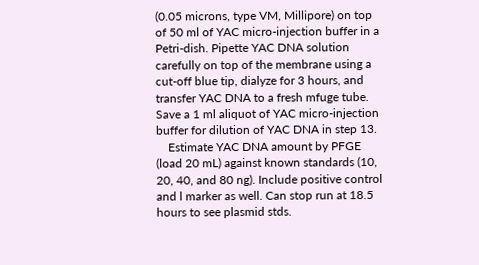(0.05 microns, type VM, Millipore) on top of 50 ml of YAC micro-injection buffer in a Petri-dish. Pipette YAC DNA solution carefully on top of the membrane using a cut-off blue tip, dialyze for 3 hours, and transfer YAC DNA to a fresh mfuge tube. Save a 1 ml aliquot of YAC micro-injection buffer for dilution of YAC DNA in step 13.
    Estimate YAC DNA amount by PFGE (load 20 mL) against known standards (10, 20, 40, and 80 ng). Include positive control and l marker as well. Can stop run at 18.5 hours to see plasmid stds.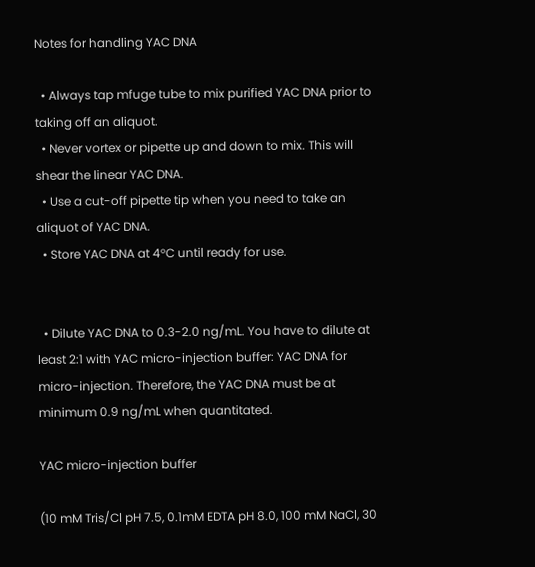Notes for handling YAC DNA

  • Always tap mfuge tube to mix purified YAC DNA prior to taking off an aliquot.
  • Never vortex or pipette up and down to mix. This will shear the linear YAC DNA.
  • Use a cut-off pipette tip when you need to take an aliquot of YAC DNA.
  • Store YAC DNA at 4°C until ready for use.


  • Dilute YAC DNA to 0.3-2.0 ng/mL. You have to dilute at least 2:1 with YAC micro-injection buffer: YAC DNA for micro-injection. Therefore, the YAC DNA must be at minimum 0.9 ng/mL when quantitated.

YAC micro-injection buffer

(10 mM Tris/Cl pH 7.5, 0.1mM EDTA pH 8.0, 100 mM NaCl, 30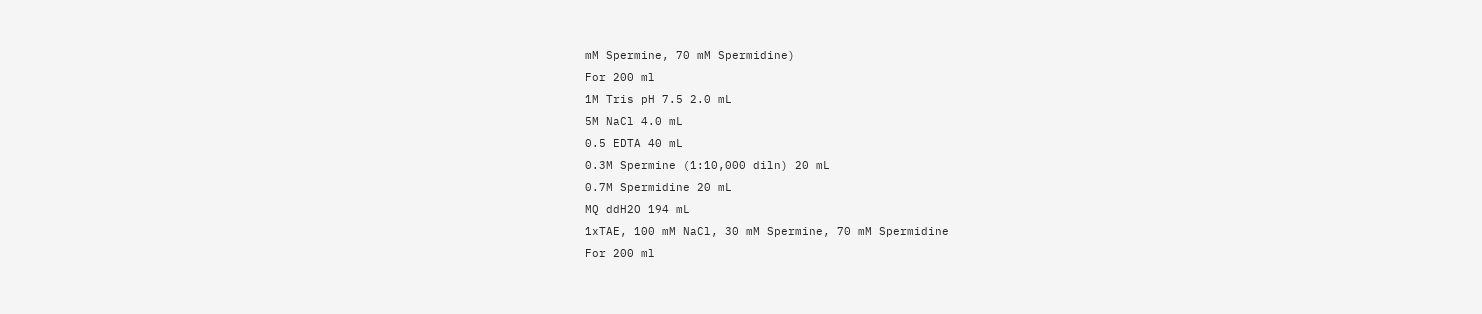mM Spermine, 70 mM Spermidine)
For 200 ml
1M Tris pH 7.5 2.0 mL
5M NaCl 4.0 mL
0.5 EDTA 40 mL
0.3M Spermine (1:10,000 diln) 20 mL
0.7M Spermidine 20 mL
MQ ddH2O 194 mL
1xTAE, 100 mM NaCl, 30 mM Spermine, 70 mM Spermidine
For 200 ml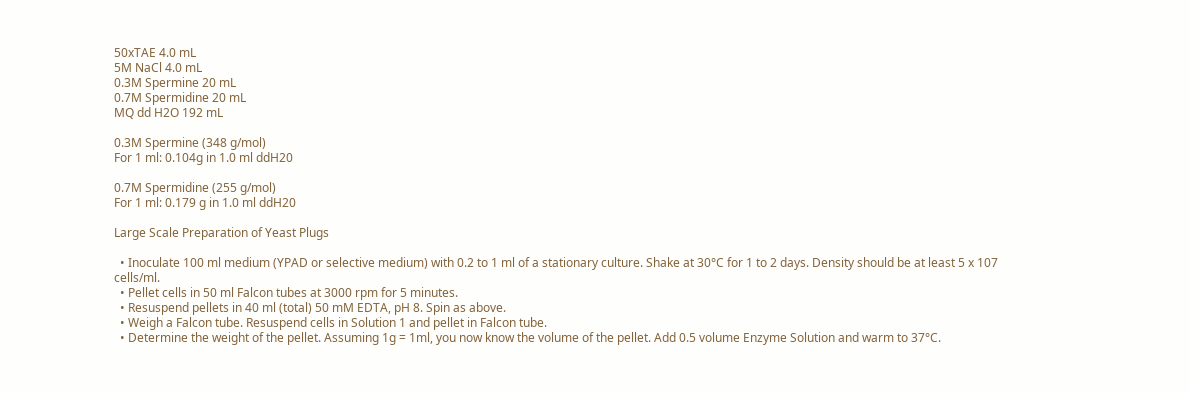50xTAE 4.0 mL
5M NaCl 4.0 mL
0.3M Spermine 20 mL
0.7M Spermidine 20 mL
MQ dd H2O 192 mL

0.3M Spermine (348 g/mol)
For 1 ml: 0.104g in 1.0 ml ddH20

0.7M Spermidine (255 g/mol)
For 1 ml: 0.179 g in 1.0 ml ddH20

Large Scale Preparation of Yeast Plugs

  • Inoculate 100 ml medium (YPAD or selective medium) with 0.2 to 1 ml of a stationary culture. Shake at 30°C for 1 to 2 days. Density should be at least 5 x 107 cells/ml.
  • Pellet cells in 50 ml Falcon tubes at 3000 rpm for 5 minutes.
  • Resuspend pellets in 40 ml (total) 50 mM EDTA, pH 8. Spin as above.
  • Weigh a Falcon tube. Resuspend cells in Solution 1 and pellet in Falcon tube.
  • Determine the weight of the pellet. Assuming 1g = 1ml, you now know the volume of the pellet. Add 0.5 volume Enzyme Solution and warm to 37°C.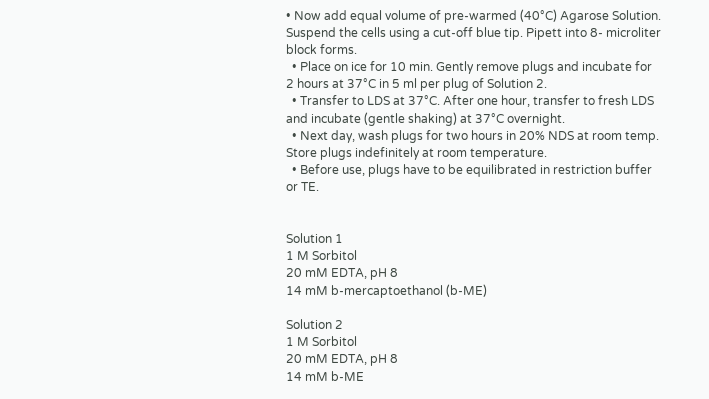• Now add equal volume of pre-warmed (40°C) Agarose Solution. Suspend the cells using a cut-off blue tip. Pipett into 8- microliter block forms.
  • Place on ice for 10 min. Gently remove plugs and incubate for 2 hours at 37°C in 5 ml per plug of Solution 2.
  • Transfer to LDS at 37°C. After one hour, transfer to fresh LDS and incubate (gentle shaking) at 37°C overnight.
  • Next day, wash plugs for two hours in 20% NDS at room temp. Store plugs indefinitely at room temperature.
  • Before use, plugs have to be equilibrated in restriction buffer or TE.


Solution 1
1 M Sorbitol
20 mM EDTA, pH 8
14 mM b-mercaptoethanol (b-ME)

Solution 2
1 M Sorbitol
20 mM EDTA, pH 8
14 mM b-ME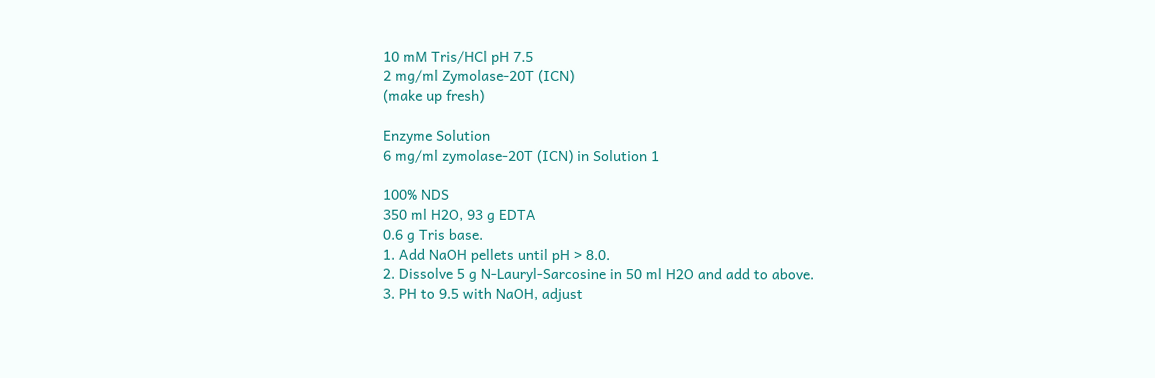10 mM Tris/HCl pH 7.5
2 mg/ml Zymolase-20T (ICN)
(make up fresh)

Enzyme Solution
6 mg/ml zymolase-20T (ICN) in Solution 1

100% NDS
350 ml H2O, 93 g EDTA
0.6 g Tris base.
1. Add NaOH pellets until pH > 8.0.
2. Dissolve 5 g N-Lauryl-Sarcosine in 50 ml H2O and add to above.
3. PH to 9.5 with NaOH, adjust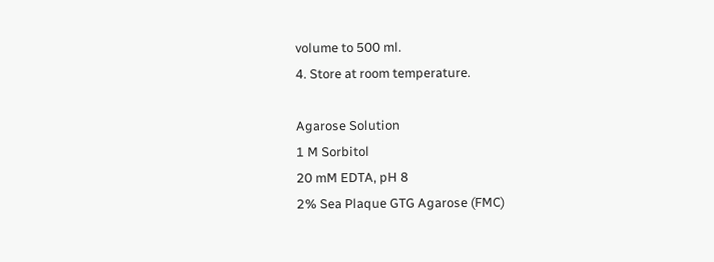volume to 500 ml.
4. Store at room temperature.

Agarose Solution
1 M Sorbitol
20 mM EDTA, pH 8
2% Sea Plaque GTG Agarose (FMC)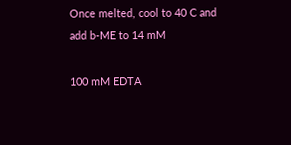Once melted, cool to 40 C and add b-ME to 14 mM

100 mM EDTA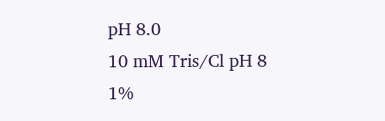pH 8.0
10 mM Tris/Cl pH 8
1%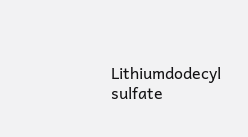Lithiumdodecyl sulfate